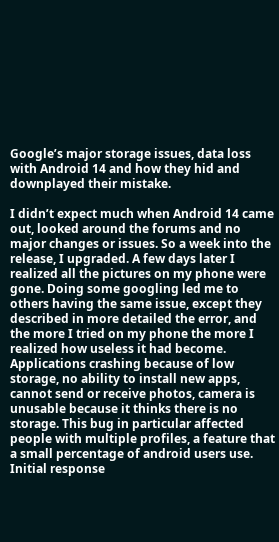Google’s major storage issues, data loss with Android 14 and how they hid and downplayed their mistake.

I didn’t expect much when Android 14 came out, looked around the forums and no major changes or issues. So a week into the release, I upgraded. A few days later I realized all the pictures on my phone were gone. Doing some googling led me to others having the same issue, except they described in more detailed the error, and the more I tried on my phone the more I realized how useless it had become. Applications crashing because of low storage, no ability to install new apps, cannot send or receive photos, camera is unusable because it thinks there is no storage. This bug in particular affected people with multiple profiles, a feature that a small percentage of android users use.
Initial response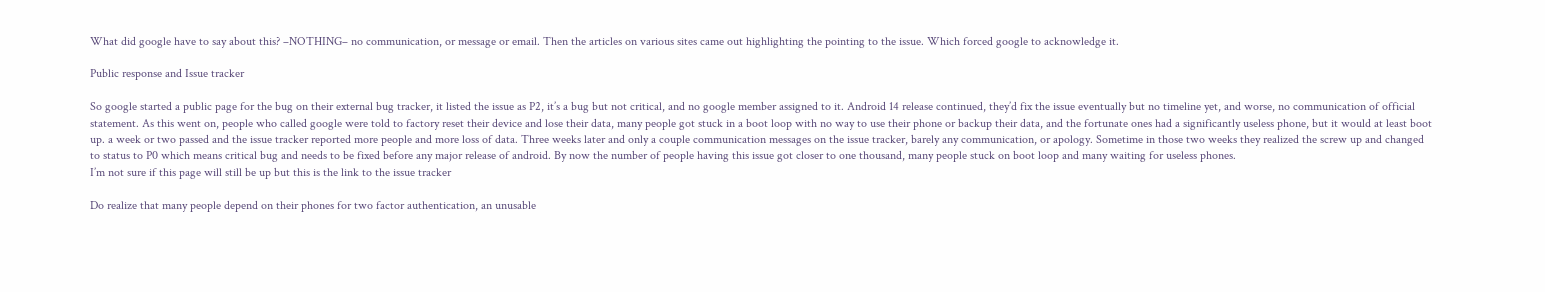What did google have to say about this? –NOTHING– no communication, or message or email. Then the articles on various sites came out highlighting the pointing to the issue. Which forced google to acknowledge it.

Public response and Issue tracker

So google started a public page for the bug on their external bug tracker, it listed the issue as P2, it’s a bug but not critical, and no google member assigned to it. Android 14 release continued, they’d fix the issue eventually but no timeline yet, and worse, no communication of official statement. As this went on, people who called google were told to factory reset their device and lose their data, many people got stuck in a boot loop with no way to use their phone or backup their data, and the fortunate ones had a significantly useless phone, but it would at least boot up. a week or two passed and the issue tracker reported more people and more loss of data. Three weeks later and only a couple communication messages on the issue tracker, barely any communication, or apology. Sometime in those two weeks they realized the screw up and changed to status to P0 which means critical bug and needs to be fixed before any major release of android. By now the number of people having this issue got closer to one thousand, many people stuck on boot loop and many waiting for useless phones.
I’m not sure if this page will still be up but this is the link to the issue tracker

Do realize that many people depend on their phones for two factor authentication, an unusable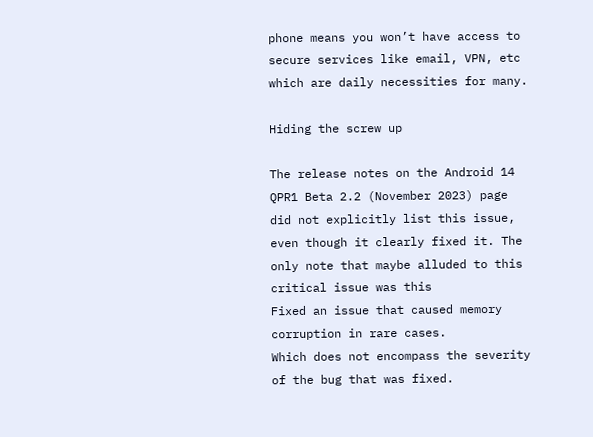phone means you won’t have access to secure services like email, VPN, etc which are daily necessities for many.

Hiding the screw up

The release notes on the Android 14 QPR1 Beta 2.2 (November 2023) page did not explicitly list this issue, even though it clearly fixed it. The only note that maybe alluded to this critical issue was this
Fixed an issue that caused memory corruption in rare cases.
Which does not encompass the severity of the bug that was fixed.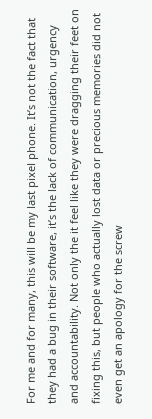For me and for many, this will be my last pixel phone. It’s not the fact that they had a bug in their software, it’s the lack of communication, urgency and accountability. Not only the it feel like they were dragging their feet on fixing this, but people who actually lost data or precious memories did not even get an apology for the screw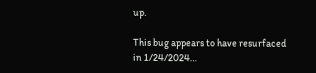up.

This bug appears to have resurfaced in 1/24/2024…